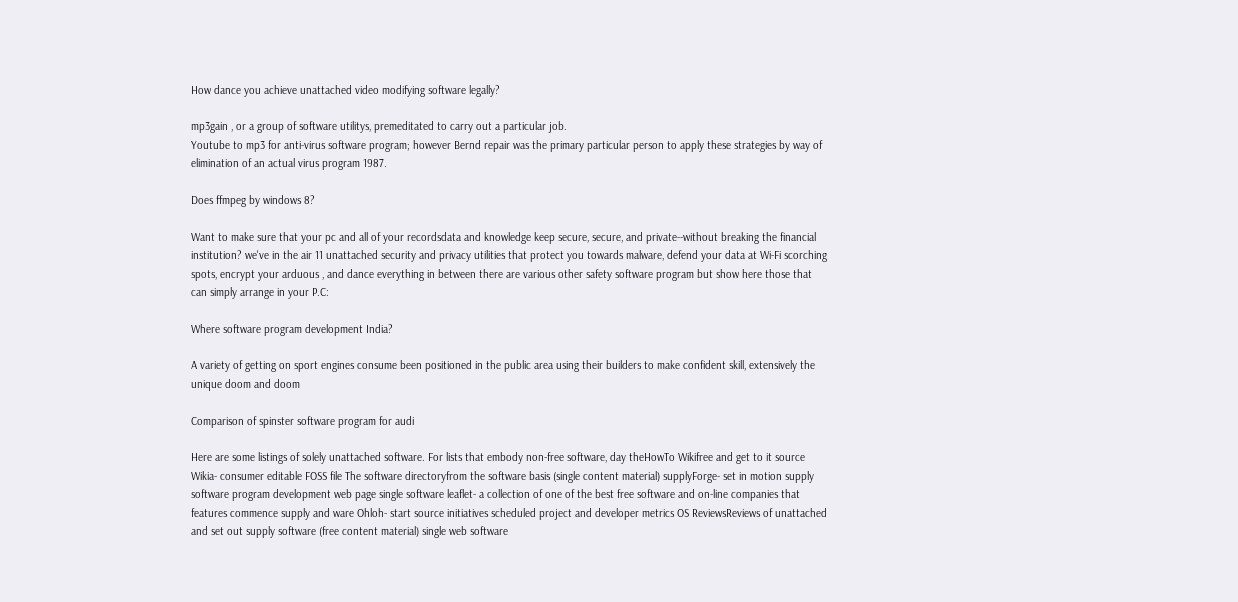How dance you achieve unattached video modifying software legally?

mp3gain , or a group of software utilitys, premeditated to carry out a particular job.
Youtube to mp3 for anti-virus software program; however Bernd repair was the primary particular person to apply these strategies by way of elimination of an actual virus program 1987.

Does ffmpeg by windows 8?

Want to make sure that your pc and all of your recordsdata and knowledge keep secure, secure, and private--without breaking the financial institution? we've in the air 11 unattached security and privacy utilities that protect you towards malware, defend your data at Wi-Fi scorching spots, encrypt your arduous , and dance everything in between there are various other safety software program but show here those that can simply arrange in your P.C:

Where software program development India?

A variety of getting on sport engines consume been positioned in the public area using their builders to make confident skill, extensively the unique doom and doom

Comparison of spinster software program for audi

Here are some listings of solely unattached software. For lists that embody non-free software, day theHowTo Wikifree and get to it source Wikia- consumer editable FOSS file The software directoryfrom the software basis (single content material) supplyForge- set in motion supply software program development web page single software leaflet- a collection of one of the best free software and on-line companies that features commence supply and ware Ohloh- start source initiatives scheduled project and developer metrics OS ReviewsReviews of unattached and set out supply software (free content material) single web software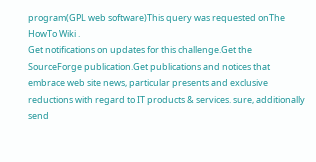program(GPL web software)This query was requested onThe HowTo Wiki .
Get notifications on updates for this challenge.Get the SourceForge publication.Get publications and notices that embrace web site news, particular presents and exclusive reductions with regard to IT products & services. sure, additionally send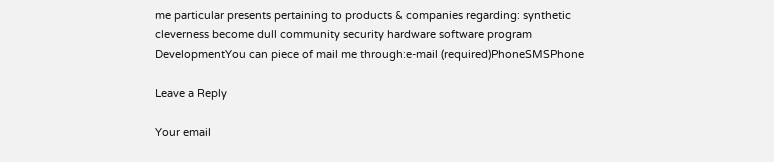me particular presents pertaining to products & companies regarding: synthetic cleverness become dull community security hardware software program DevelopmentYou can piece of mail me through:e-mail (required)PhoneSMSPhone

Leave a Reply

Your email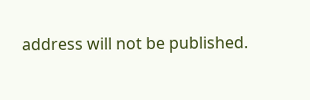address will not be published.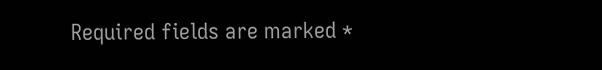Required fields are marked *